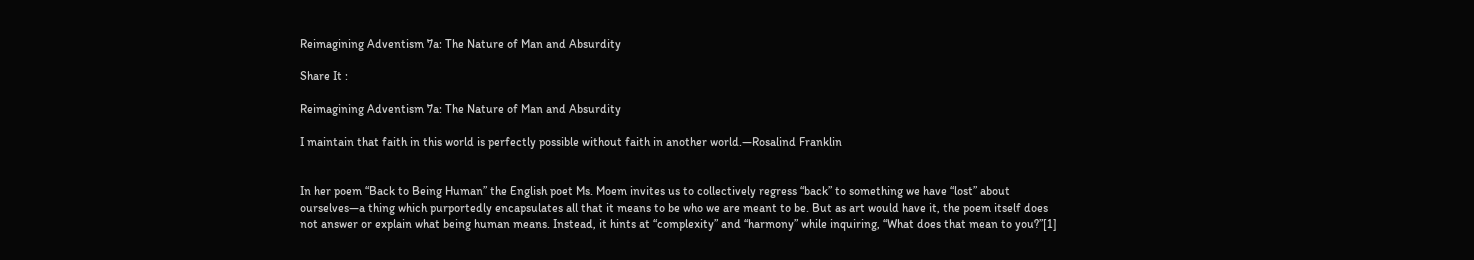Reimagining Adventism 7a: The Nature of Man and Absurdity

Share It :

Reimagining Adventism 7a: The Nature of Man and Absurdity

I maintain that faith in this world is perfectly possible without faith in another world.—Rosalind Franklin


In her poem “Back to Being Human” the English poet Ms. Moem invites us to collectively regress “back” to something we have “lost” about ourselves—a thing which purportedly encapsulates all that it means to be who we are meant to be. But as art would have it, the poem itself does not answer or explain what being human means. Instead, it hints at “complexity” and “harmony” while inquiring, “What does that mean to you?”[1]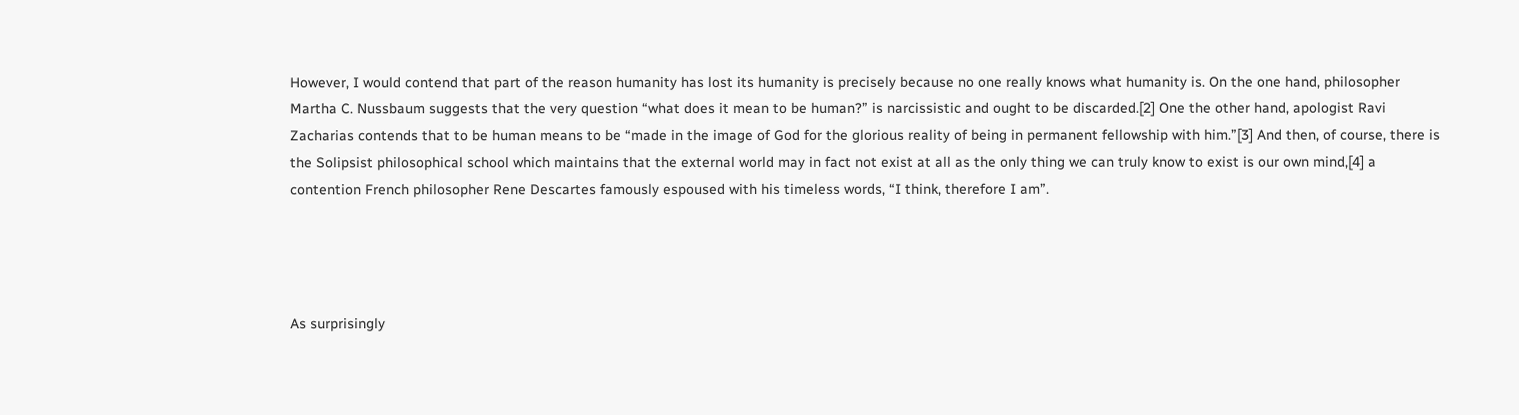However, I would contend that part of the reason humanity has lost its humanity is precisely because no one really knows what humanity is. On the one hand, philosopher Martha C. Nussbaum suggests that the very question “what does it mean to be human?” is narcissistic and ought to be discarded.[2] One the other hand, apologist Ravi Zacharias contends that to be human means to be “made in the image of God for the glorious reality of being in permanent fellowship with him.”[3] And then, of course, there is the Solipsist philosophical school which maintains that the external world may in fact not exist at all as the only thing we can truly know to exist is our own mind,[4] a contention French philosopher Rene Descartes famously espoused with his timeless words, “I think, therefore I am”.




As surprisingly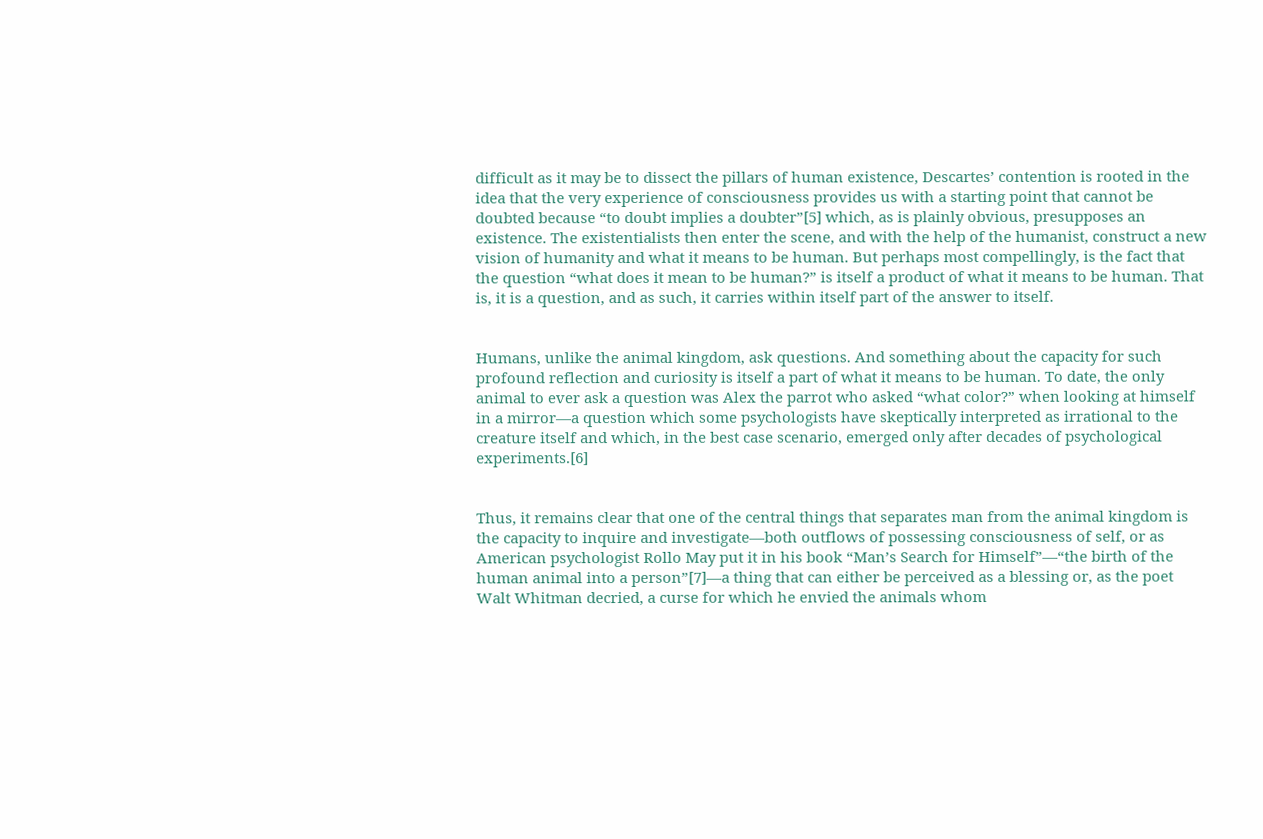difficult as it may be to dissect the pillars of human existence, Descartes’ contention is rooted in the idea that the very experience of consciousness provides us with a starting point that cannot be doubted because “to doubt implies a doubter”[5] which, as is plainly obvious, presupposes an existence. The existentialists then enter the scene, and with the help of the humanist, construct a new vision of humanity and what it means to be human. But perhaps most compellingly, is the fact that the question “what does it mean to be human?” is itself a product of what it means to be human. That is, it is a question, and as such, it carries within itself part of the answer to itself.


Humans, unlike the animal kingdom, ask questions. And something about the capacity for such profound reflection and curiosity is itself a part of what it means to be human. To date, the only animal to ever ask a question was Alex the parrot who asked “what color?” when looking at himself in a mirror—a question which some psychologists have skeptically interpreted as irrational to the creature itself and which, in the best case scenario, emerged only after decades of psychological experiments.[6]


Thus, it remains clear that one of the central things that separates man from the animal kingdom is the capacity to inquire and investigate—both outflows of possessing consciousness of self, or as American psychologist Rollo May put it in his book “Man’s Search for Himself”—“the birth of the human animal into a person”[7]—a thing that can either be perceived as a blessing or, as the poet Walt Whitman decried, a curse for which he envied the animals whom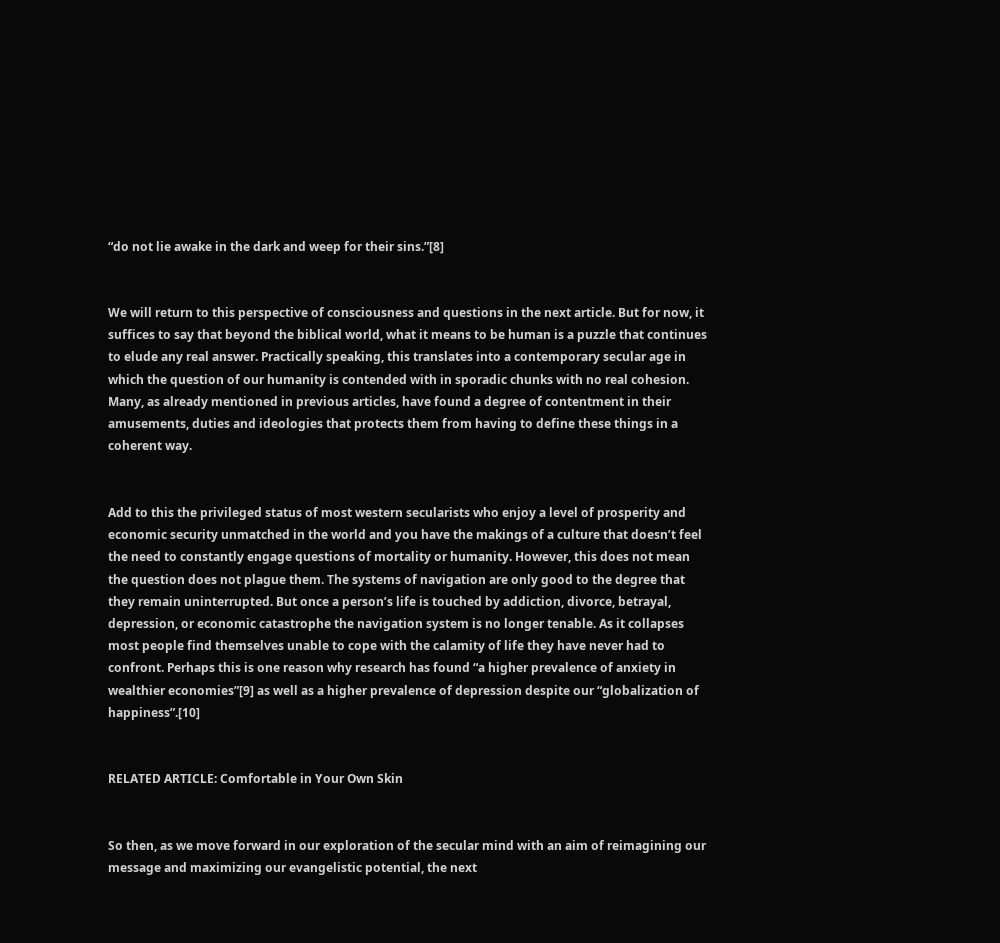“do not lie awake in the dark and weep for their sins.”[8]


We will return to this perspective of consciousness and questions in the next article. But for now, it suffices to say that beyond the biblical world, what it means to be human is a puzzle that continues to elude any real answer. Practically speaking, this translates into a contemporary secular age in which the question of our humanity is contended with in sporadic chunks with no real cohesion. Many, as already mentioned in previous articles, have found a degree of contentment in their amusements, duties and ideologies that protects them from having to define these things in a coherent way.


Add to this the privileged status of most western secularists who enjoy a level of prosperity and economic security unmatched in the world and you have the makings of a culture that doesn’t feel the need to constantly engage questions of mortality or humanity. However, this does not mean the question does not plague them. The systems of navigation are only good to the degree that they remain uninterrupted. But once a person’s life is touched by addiction, divorce, betrayal, depression, or economic catastrophe the navigation system is no longer tenable. As it collapses most people find themselves unable to cope with the calamity of life they have never had to confront. Perhaps this is one reason why research has found “a higher prevalence of anxiety in wealthier economies”[9] as well as a higher prevalence of depression despite our “globalization of happiness”.[10]


RELATED ARTICLE: Comfortable in Your Own Skin


So then, as we move forward in our exploration of the secular mind with an aim of reimagining our message and maximizing our evangelistic potential, the next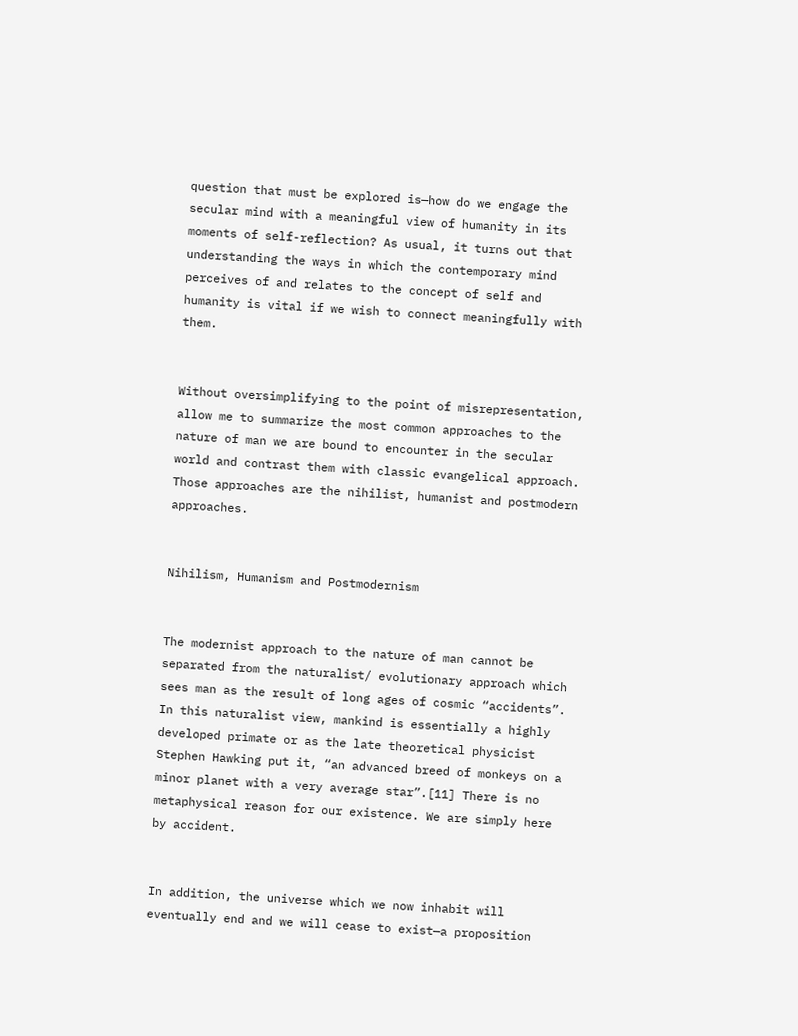question that must be explored is—how do we engage the secular mind with a meaningful view of humanity in its moments of self-reflection? As usual, it turns out that understanding the ways in which the contemporary mind perceives of and relates to the concept of self and humanity is vital if we wish to connect meaningfully with them.


Without oversimplifying to the point of misrepresentation, allow me to summarize the most common approaches to the nature of man we are bound to encounter in the secular world and contrast them with classic evangelical approach. Those approaches are the nihilist, humanist and postmodern approaches.


Nihilism, Humanism and Postmodernism


The modernist approach to the nature of man cannot be separated from the naturalist/ evolutionary approach which sees man as the result of long ages of cosmic “accidents”. In this naturalist view, mankind is essentially a highly developed primate or as the late theoretical physicist Stephen Hawking put it, “an advanced breed of monkeys on a minor planet with a very average star”.[11] There is no metaphysical reason for our existence. We are simply here by accident.


In addition, the universe which we now inhabit will eventually end and we will cease to exist—a proposition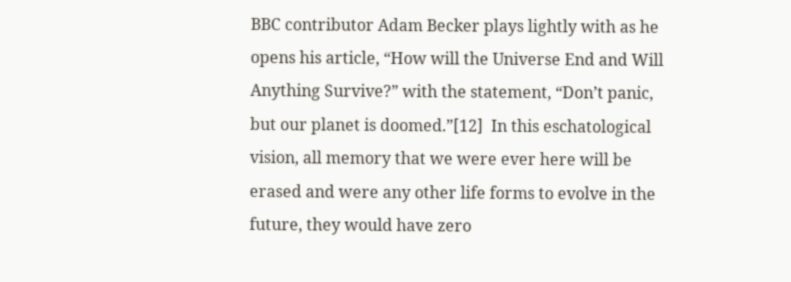BBC contributor Adam Becker plays lightly with as he opens his article, “How will the Universe End and Will Anything Survive?” with the statement, “Don’t panic, but our planet is doomed.”[12]  In this eschatological vision, all memory that we were ever here will be erased and were any other life forms to evolve in the future, they would have zero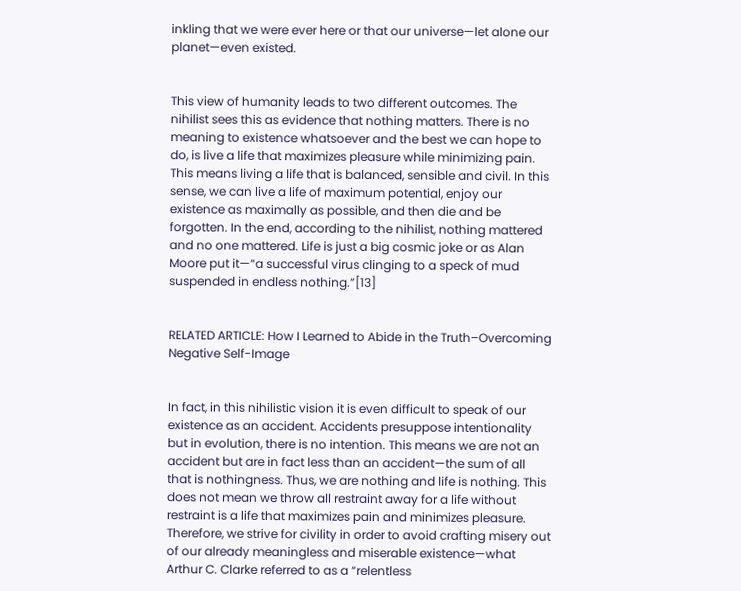inkling that we were ever here or that our universe—let alone our planet—even existed.


This view of humanity leads to two different outcomes. The nihilist sees this as evidence that nothing matters. There is no meaning to existence whatsoever and the best we can hope to do, is live a life that maximizes pleasure while minimizing pain. This means living a life that is balanced, sensible and civil. In this sense, we can live a life of maximum potential, enjoy our existence as maximally as possible, and then die and be forgotten. In the end, according to the nihilist, nothing mattered and no one mattered. Life is just a big cosmic joke or as Alan Moore put it—“a successful virus clinging to a speck of mud suspended in endless nothing.”[13]


RELATED ARTICLE: How I Learned to Abide in the Truth–Overcoming Negative Self-Image


In fact, in this nihilistic vision it is even difficult to speak of our existence as an accident. Accidents presuppose intentionality but in evolution, there is no intention. This means we are not an accident but are in fact less than an accident—the sum of all that is nothingness. Thus, we are nothing and life is nothing. This does not mean we throw all restraint away for a life without restraint is a life that maximizes pain and minimizes pleasure. Therefore, we strive for civility in order to avoid crafting misery out of our already meaningless and miserable existence—what Arthur C. Clarke referred to as a “relentless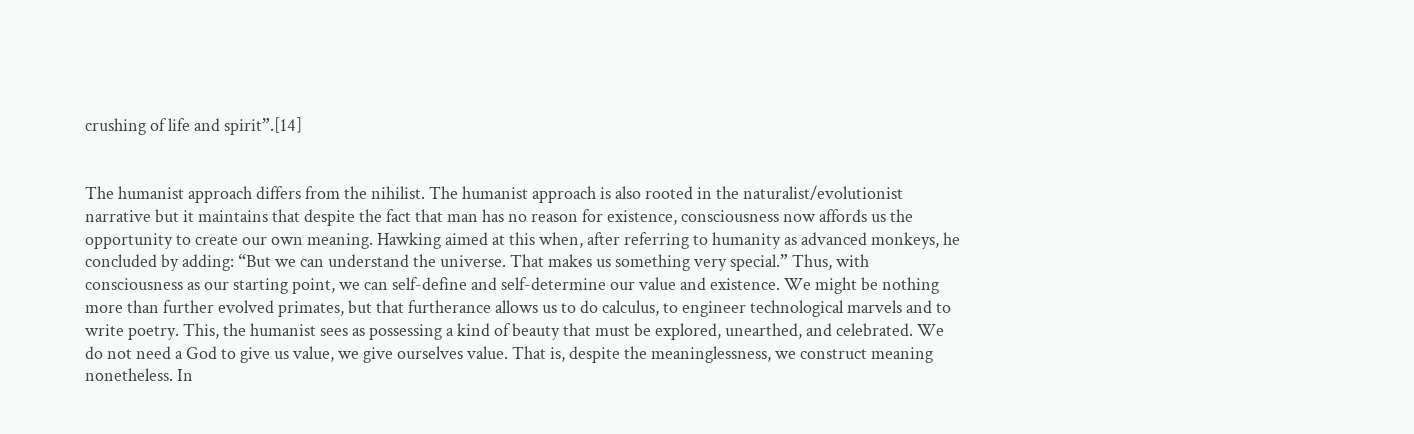crushing of life and spirit”.[14]


The humanist approach differs from the nihilist. The humanist approach is also rooted in the naturalist/evolutionist narrative but it maintains that despite the fact that man has no reason for existence, consciousness now affords us the opportunity to create our own meaning. Hawking aimed at this when, after referring to humanity as advanced monkeys, he concluded by adding: “But we can understand the universe. That makes us something very special.” Thus, with consciousness as our starting point, we can self-define and self-determine our value and existence. We might be nothing more than further evolved primates, but that furtherance allows us to do calculus, to engineer technological marvels and to write poetry. This, the humanist sees as possessing a kind of beauty that must be explored, unearthed, and celebrated. We do not need a God to give us value, we give ourselves value. That is, despite the meaninglessness, we construct meaning nonetheless. In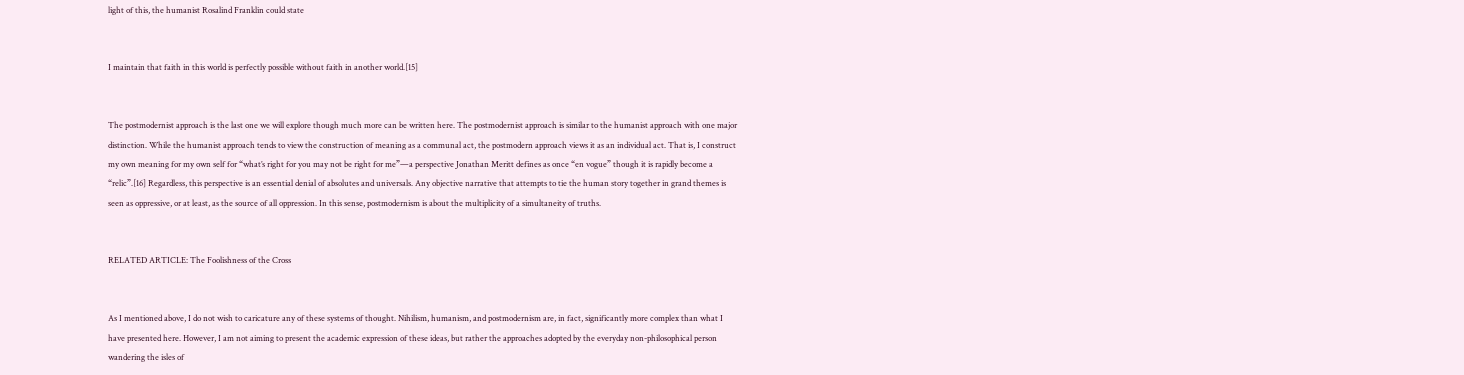light of this, the humanist Rosalind Franklin could state


I maintain that faith in this world is perfectly possible without faith in another world.[15]


The postmodernist approach is the last one we will explore though much more can be written here. The postmodernist approach is similar to the humanist approach with one major distinction. While the humanist approach tends to view the construction of meaning as a communal act, the postmodern approach views it as an individual act. That is, I construct my own meaning for my own self for “what’s right for you may not be right for me”—a perspective Jonathan Meritt defines as once “en vogue” though it is rapidly become a “relic”.[16] Regardless, this perspective is an essential denial of absolutes and universals. Any objective narrative that attempts to tie the human story together in grand themes is seen as oppressive, or at least, as the source of all oppression. In this sense, postmodernism is about the multiplicity of a simultaneity of truths.


RELATED ARTICLE: The Foolishness of the Cross


As I mentioned above, I do not wish to caricature any of these systems of thought. Nihilism, humanism, and postmodernism are, in fact, significantly more complex than what I have presented here. However, I am not aiming to present the academic expression of these ideas, but rather the approaches adopted by the everyday non-philosophical person wandering the isles of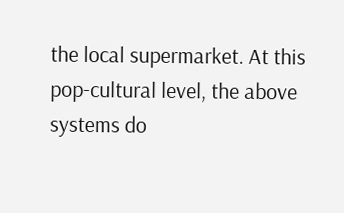the local supermarket. At this pop-cultural level, the above systems do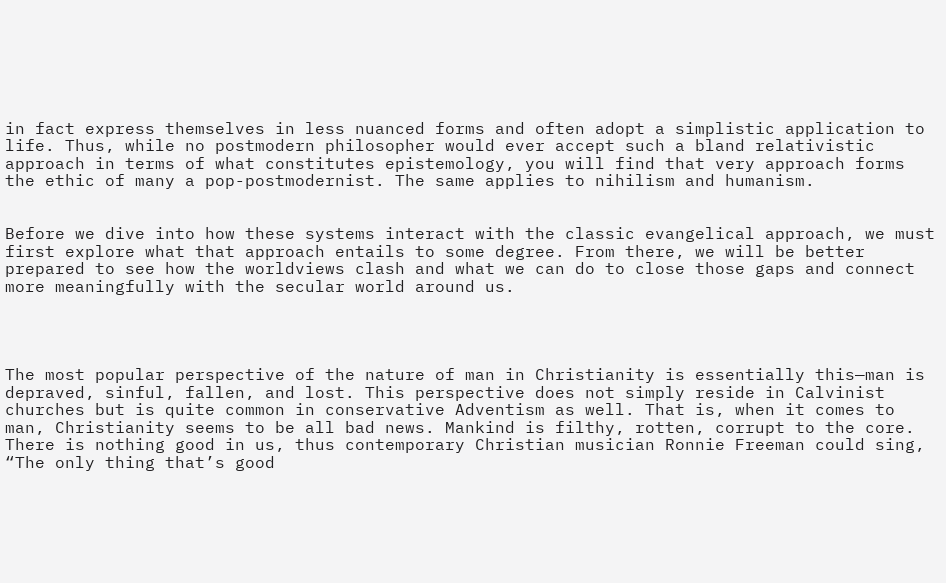in fact express themselves in less nuanced forms and often adopt a simplistic application to life. Thus, while no postmodern philosopher would ever accept such a bland relativistic approach in terms of what constitutes epistemology, you will find that very approach forms the ethic of many a pop-postmodernist. The same applies to nihilism and humanism.


Before we dive into how these systems interact with the classic evangelical approach, we must first explore what that approach entails to some degree. From there, we will be better prepared to see how the worldviews clash and what we can do to close those gaps and connect more meaningfully with the secular world around us.




The most popular perspective of the nature of man in Christianity is essentially this—man is depraved, sinful, fallen, and lost. This perspective does not simply reside in Calvinist churches but is quite common in conservative Adventism as well. That is, when it comes to man, Christianity seems to be all bad news. Mankind is filthy, rotten, corrupt to the core. There is nothing good in us, thus contemporary Christian musician Ronnie Freeman could sing, “The only thing that’s good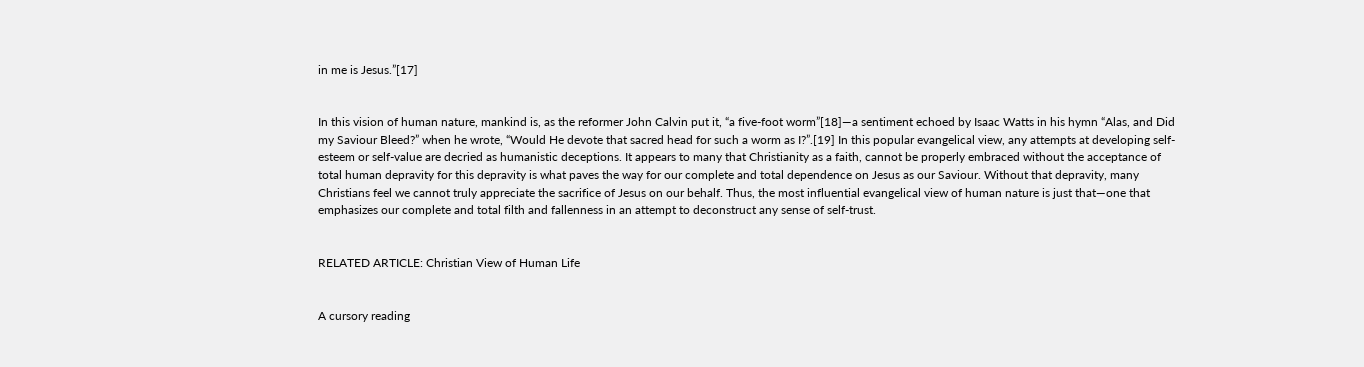in me is Jesus.”[17]


In this vision of human nature, mankind is, as the reformer John Calvin put it, “a five-foot worm”[18]—a sentiment echoed by Isaac Watts in his hymn “Alas, and Did my Saviour Bleed?” when he wrote, “Would He devote that sacred head for such a worm as I?”.[19] In this popular evangelical view, any attempts at developing self-esteem or self-value are decried as humanistic deceptions. It appears to many that Christianity as a faith, cannot be properly embraced without the acceptance of total human depravity for this depravity is what paves the way for our complete and total dependence on Jesus as our Saviour. Without that depravity, many Christians feel we cannot truly appreciate the sacrifice of Jesus on our behalf. Thus, the most influential evangelical view of human nature is just that—one that emphasizes our complete and total filth and fallenness in an attempt to deconstruct any sense of self-trust.


RELATED ARTICLE: Christian View of Human Life


A cursory reading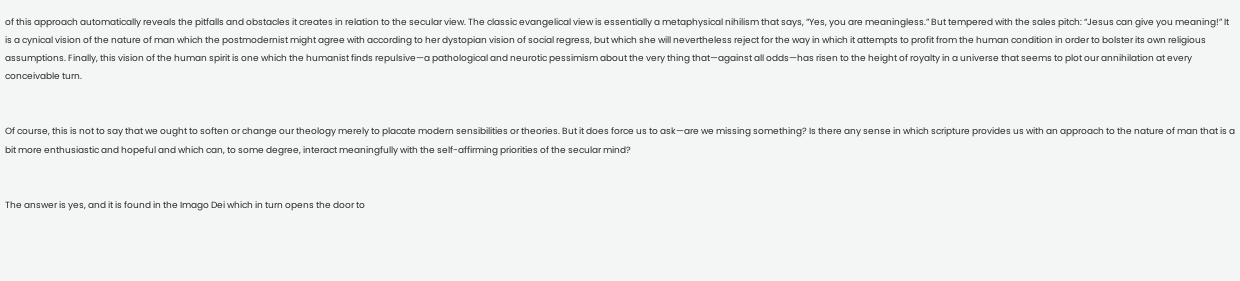of this approach automatically reveals the pitfalls and obstacles it creates in relation to the secular view. The classic evangelical view is essentially a metaphysical nihilism that says, “Yes, you are meaningless.” But tempered with the sales pitch: “Jesus can give you meaning!” It is a cynical vision of the nature of man which the postmodernist might agree with according to her dystopian vision of social regress, but which she will nevertheless reject for the way in which it attempts to profit from the human condition in order to bolster its own religious assumptions. Finally, this vision of the human spirit is one which the humanist finds repulsive—a pathological and neurotic pessimism about the very thing that—against all odds—has risen to the height of royalty in a universe that seems to plot our annihilation at every conceivable turn.


Of course, this is not to say that we ought to soften or change our theology merely to placate modern sensibilities or theories. But it does force us to ask—are we missing something? Is there any sense in which scripture provides us with an approach to the nature of man that is a bit more enthusiastic and hopeful and which can, to some degree, interact meaningfully with the self-affirming priorities of the secular mind?


The answer is yes, and it is found in the Imago Dei which in turn opens the door to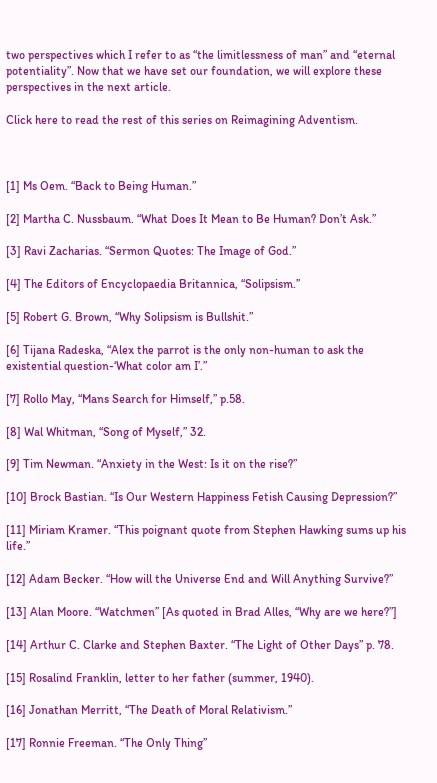two perspectives which I refer to as “the limitlessness of man” and “eternal potentiality”. Now that we have set our foundation, we will explore these perspectives in the next article.

Click here to read the rest of this series on Reimagining Adventism.



[1] Ms Oem. “Back to Being Human.”

[2] Martha C. Nussbaum. “What Does It Mean to Be Human? Don’t Ask.”

[3] Ravi Zacharias. “Sermon Quotes: The Image of God.”

[4] The Editors of Encyclopaedia Britannica, “Solipsism.”

[5] Robert G. Brown, “Why Solipsism is Bullshit.”

[6] Tijana Radeska, “Alex the parrot is the only non-human to ask the existential question-‘What color am I’.”

[7] Rollo May, “Mans Search for Himself,” p.58.

[8] Wal Whitman, “Song of Myself,” 32.

[9] Tim Newman. “Anxiety in the West: Is it on the rise?”

[10] Brock Bastian. “Is Our Western Happiness Fetish Causing Depression?”

[11] Miriam Kramer. “This poignant quote from Stephen Hawking sums up his life.”

[12] Adam Becker. “How will the Universe End and Will Anything Survive?”

[13] Alan Moore. “Watchmen” [As quoted in Brad Alles, “Why are we here?”]

[14] Arthur C. Clarke and Stephen Baxter. “The Light of Other Days” p. 78.

[15] Rosalind Franklin, letter to her father (summer, 1940).

[16] Jonathan Merritt, “The Death of Moral Relativism.”

[17] Ronnie Freeman. “The Only Thing”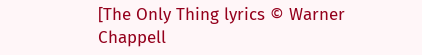[The Only Thing lyrics © Warner Chappell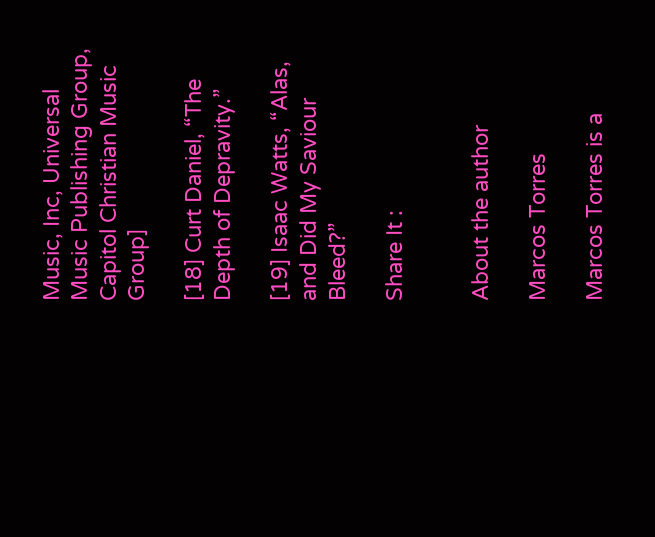Music, Inc, Universal Music Publishing Group, Capitol Christian Music Group]

[18] Curt Daniel, “The Depth of Depravity.”

[19] Isaac Watts, “Alas, and Did My Saviour Bleed?”

Share It :


About the author

Marcos Torres

Marcos Torres is a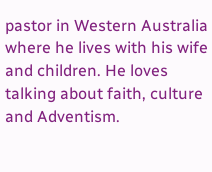pastor in Western Australia where he lives with his wife and children. He loves talking about faith, culture and Adventism.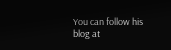You can follow his blog at